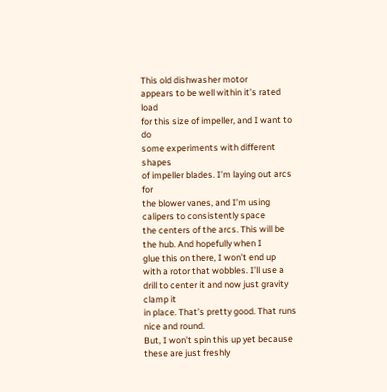This old dishwasher motor
appears to be well within it’s rated load
for this size of impeller, and I want to do
some experiments with different shapes
of impeller blades. I’m laying out arcs for
the blower vanes, and I’m using calipers to consistently space
the centers of the arcs. This will be the hub. And hopefully when I
glue this on there, I won’t end up
with a rotor that wobbles. I’ll use a drill to center it and now just gravity clamp it
in place. That’s pretty good. That runs nice and round.
But, I won’t spin this up yet because these are just freshly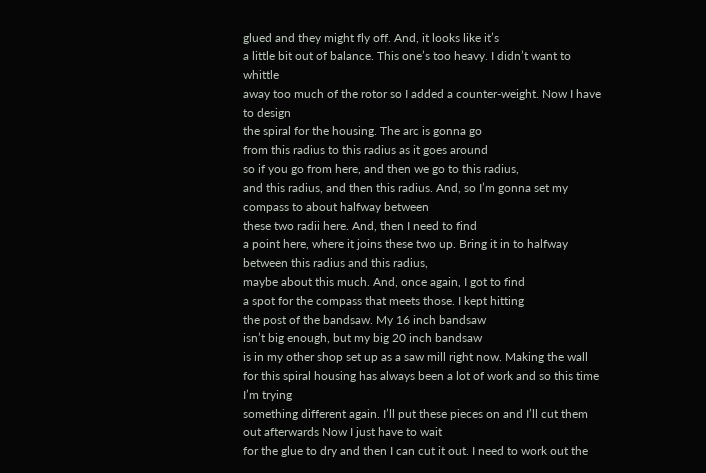glued and they might fly off. And, it looks like it’s
a little bit out of balance. This one’s too heavy. I didn’t want to whittle
away too much of the rotor so I added a counter-weight. Now I have to design
the spiral for the housing. The arc is gonna go
from this radius to this radius as it goes around
so if you go from here, and then we go to this radius,
and this radius, and then this radius. And, so I’m gonna set my compass to about halfway between
these two radii here. And, then I need to find
a point here, where it joins these two up. Bring it in to halfway
between this radius and this radius,
maybe about this much. And, once again, I got to find
a spot for the compass that meets those. I kept hitting
the post of the bandsaw. My 16 inch bandsaw
isn’t big enough, but my big 20 inch bandsaw
is in my other shop set up as a saw mill right now. Making the wall
for this spiral housing has always been a lot of work and so this time I’m trying
something different again. I’ll put these pieces on and I’ll cut them out afterwards Now I just have to wait
for the glue to dry and then I can cut it out. I need to work out the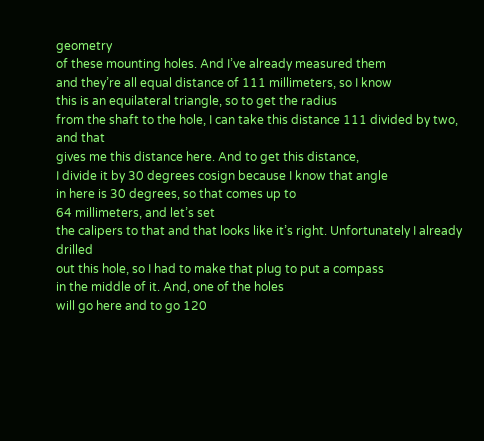geometry
of these mounting holes. And I’ve already measured them
and they’re all equal distance of 111 millimeters, so I know
this is an equilateral triangle, so to get the radius
from the shaft to the hole, I can take this distance 111 divided by two, and that
gives me this distance here. And to get this distance,
I divide it by 30 degrees cosign because I know that angle
in here is 30 degrees, so that comes up to
64 millimeters, and let’s set
the calipers to that and that looks like it’s right. Unfortunately I already drilled
out this hole, so I had to make that plug to put a compass
in the middle of it. And, one of the holes
will go here and to go 120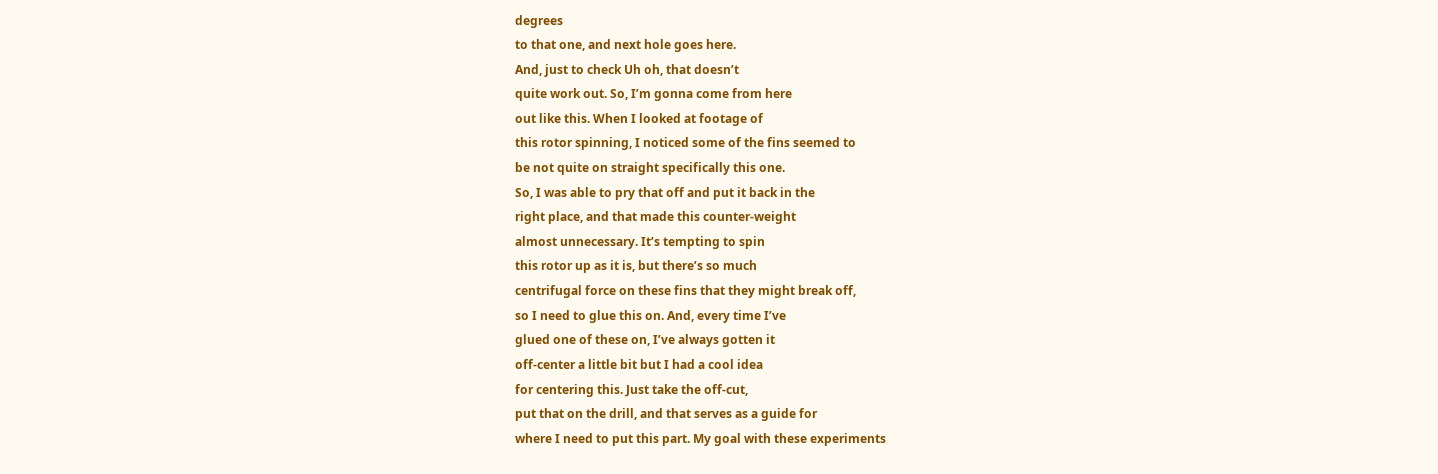degrees
to that one, and next hole goes here.
And, just to check Uh oh, that doesn’t
quite work out. So, I’m gonna come from here
out like this. When I looked at footage of
this rotor spinning, I noticed some of the fins seemed to
be not quite on straight specifically this one.
So, I was able to pry that off and put it back in the
right place, and that made this counter-weight
almost unnecessary. It’s tempting to spin
this rotor up as it is, but there’s so much
centrifugal force on these fins that they might break off,
so I need to glue this on. And, every time I’ve
glued one of these on, I’ve always gotten it
off-center a little bit but I had a cool idea
for centering this. Just take the off-cut,
put that on the drill, and that serves as a guide for
where I need to put this part. My goal with these experiments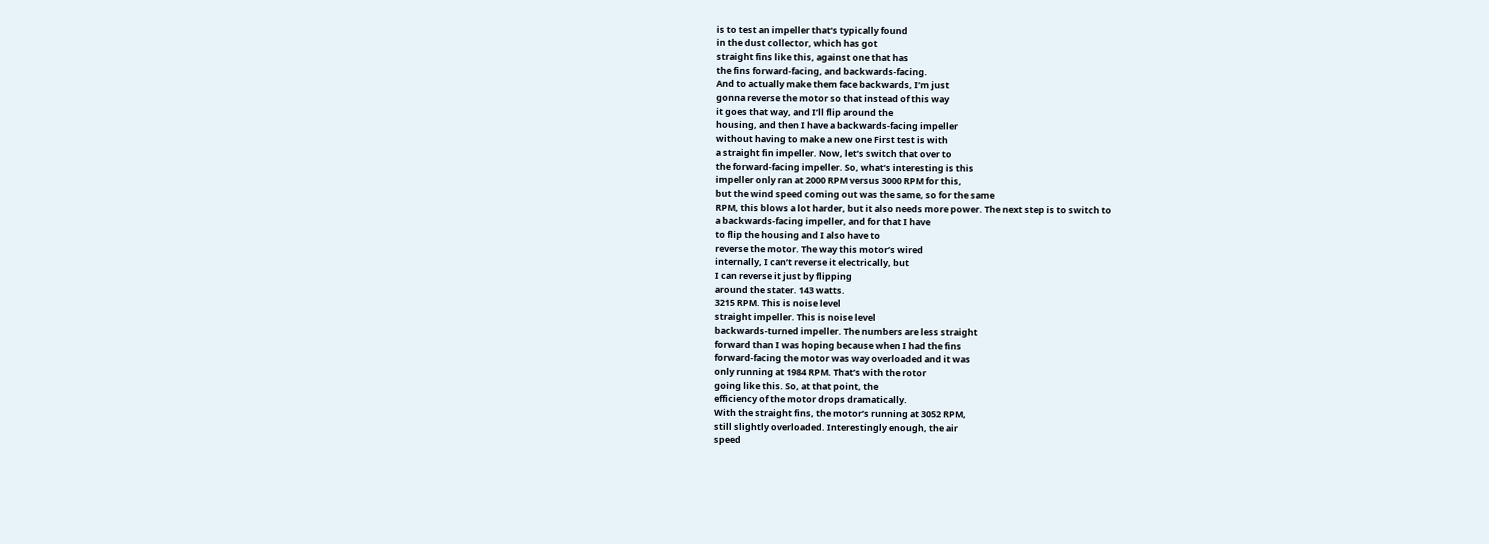is to test an impeller that’s typically found
in the dust collector, which has got
straight fins like this, against one that has
the fins forward-facing, and backwards-facing.
And to actually make them face backwards, I’m just
gonna reverse the motor so that instead of this way
it goes that way, and I’ll flip around the
housing, and then I have a backwards-facing impeller
without having to make a new one First test is with
a straight fin impeller. Now, let’s switch that over to
the forward-facing impeller. So, what’s interesting is this
impeller only ran at 2000 RPM versus 3000 RPM for this,
but the wind speed coming out was the same, so for the same
RPM, this blows a lot harder, but it also needs more power. The next step is to switch to
a backwards-facing impeller, and for that I have
to flip the housing and I also have to
reverse the motor. The way this motor’s wired
internally, I can’t reverse it electrically, but
I can reverse it just by flipping
around the stater. 143 watts.
3215 RPM. This is noise level
straight impeller. This is noise level
backwards-turned impeller. The numbers are less straight
forward than I was hoping because when I had the fins
forward-facing the motor was way overloaded and it was
only running at 1984 RPM. That’s with the rotor
going like this. So, at that point, the
efficiency of the motor drops dramatically.
With the straight fins, the motor’s running at 3052 RPM,
still slightly overloaded. Interestingly enough, the air
speed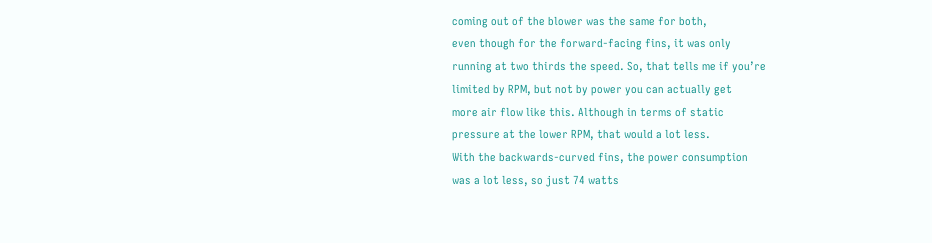coming out of the blower was the same for both,
even though for the forward-facing fins, it was only
running at two thirds the speed. So, that tells me if you’re
limited by RPM, but not by power you can actually get
more air flow like this. Although in terms of static
pressure at the lower RPM, that would a lot less.
With the backwards-curved fins, the power consumption
was a lot less, so just 74 watts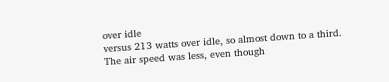over idle
versus 213 watts over idle, so almost down to a third.
The air speed was less, even though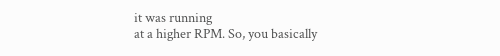it was running
at a higher RPM. So, you basically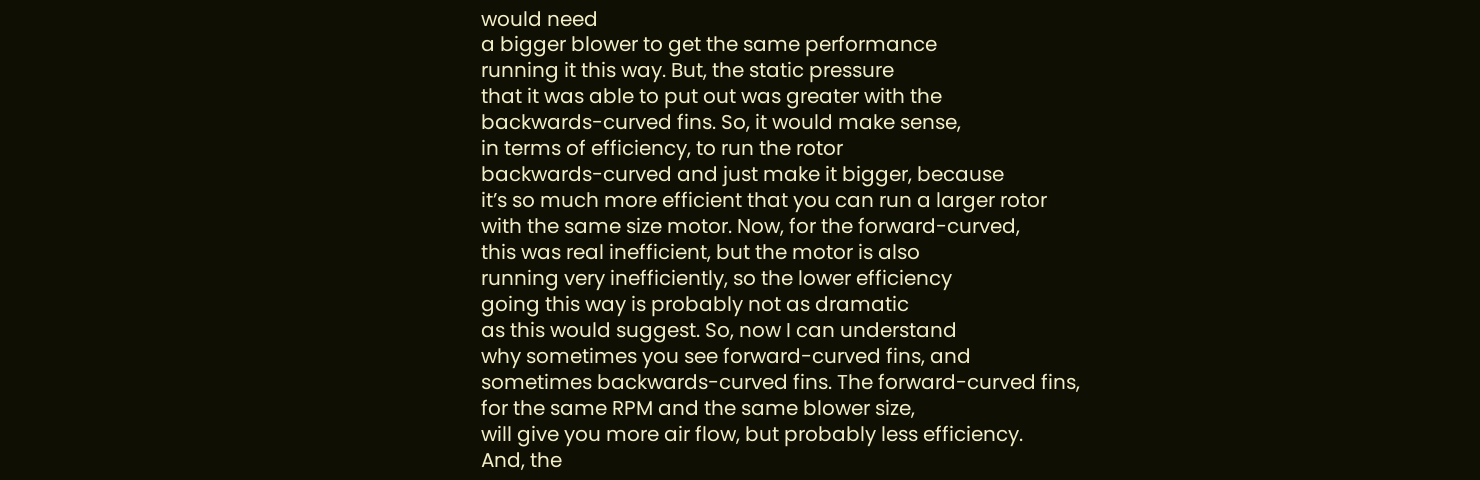would need
a bigger blower to get the same performance
running it this way. But, the static pressure
that it was able to put out was greater with the
backwards-curved fins. So, it would make sense,
in terms of efficiency, to run the rotor
backwards-curved and just make it bigger, because
it’s so much more efficient that you can run a larger rotor
with the same size motor. Now, for the forward-curved,
this was real inefficient, but the motor is also
running very inefficiently, so the lower efficiency
going this way is probably not as dramatic
as this would suggest. So, now I can understand
why sometimes you see forward-curved fins, and
sometimes backwards-curved fins. The forward-curved fins,
for the same RPM and the same blower size,
will give you more air flow, but probably less efficiency.
And, the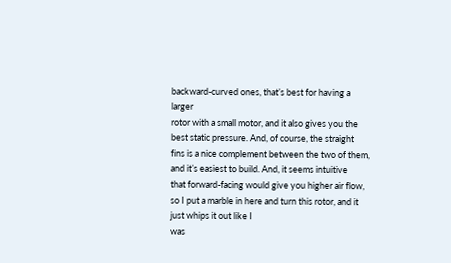backward-curved ones, that’s best for having a larger
rotor with a small motor, and it also gives you the
best static pressure. And, of course, the straight
fins is a nice complement between the two of them,
and it’s easiest to build. And, it seems intuitive
that forward-facing would give you higher air flow,
so I put a marble in here and turn this rotor, and it just whips it out like I
was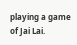playing a game of Jai Lai.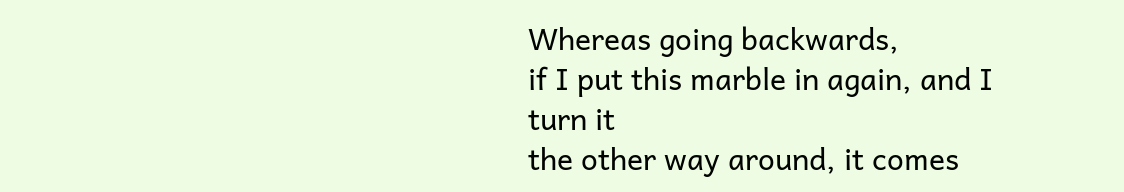Whereas going backwards,
if I put this marble in again, and I turn it
the other way around, it comes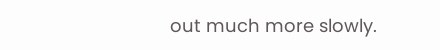out much more slowly.